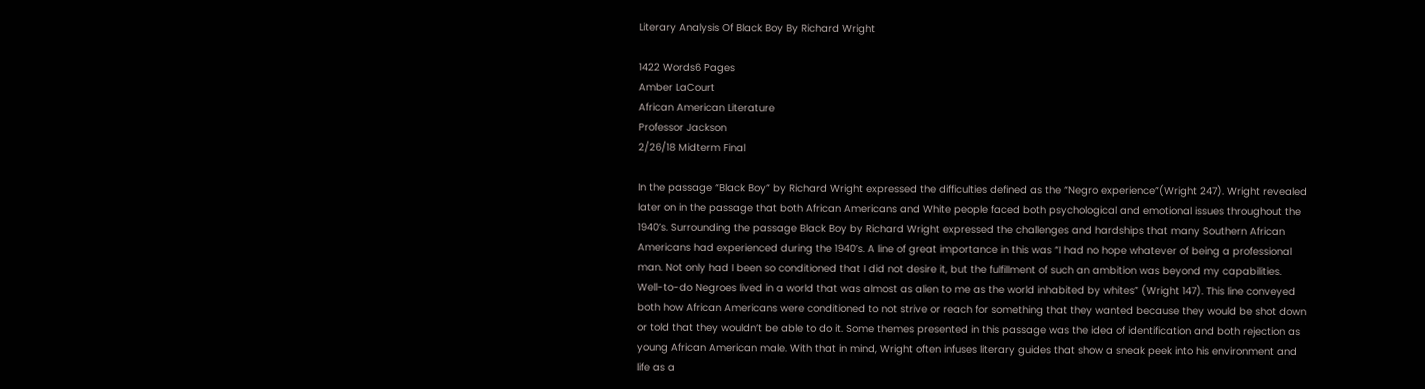Literary Analysis Of Black Boy By Richard Wright

1422 Words6 Pages
Amber LaCourt
African American Literature
Professor Jackson
2/26/18 Midterm Final

In the passage “Black Boy” by Richard Wright expressed the difficulties defined as the “Negro experience”(Wright 247). Wright revealed later on in the passage that both African Americans and White people faced both psychological and emotional issues throughout the 1940’s. Surrounding the passage Black Boy by Richard Wright expressed the challenges and hardships that many Southern African Americans had experienced during the 1940’s. A line of great importance in this was “I had no hope whatever of being a professional man. Not only had I been so conditioned that I did not desire it, but the fulfillment of such an ambition was beyond my capabilities. Well-to-do Negroes lived in a world that was almost as alien to me as the world inhabited by whites” (Wright 147). This line conveyed both how African Americans were conditioned to not strive or reach for something that they wanted because they would be shot down or told that they wouldn’t be able to do it. Some themes presented in this passage was the idea of identification and both rejection as young African American male. With that in mind, Wright often infuses literary guides that show a sneak peek into his environment and life as a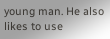young man. He also likes to use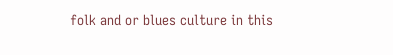folk and or blues culture in this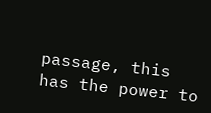passage, this has the power to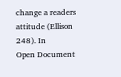change a readers attitude (Ellison 248). In
Open Document